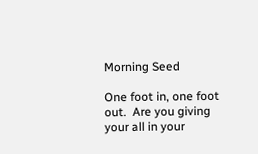Morning Seed

One foot in, one foot out.  Are you giving your all in your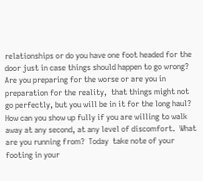relationships or do you have one foot headed for the door just in case things should happen to go wrong?  Are you preparing for the worse or are you in preparation for the reality,  that things might not go perfectly, but you will be in it for the long haul?  How can you show up fully if you are willing to walk away at any second, at any level of discomfort.  What are you running from?  Today  take note of your footing in your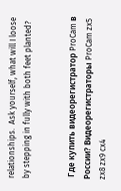relationships.  Ask yourself, what will I loose by stepping in fully with both feet planted?


 Где купить видеорегистратор ProCam в России? Видеорегистраторы ProCam zx5 zx8 zx9 cx4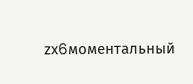zx6моментальный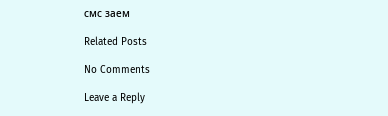смс заем

Related Posts

No Comments

Leave a Reply